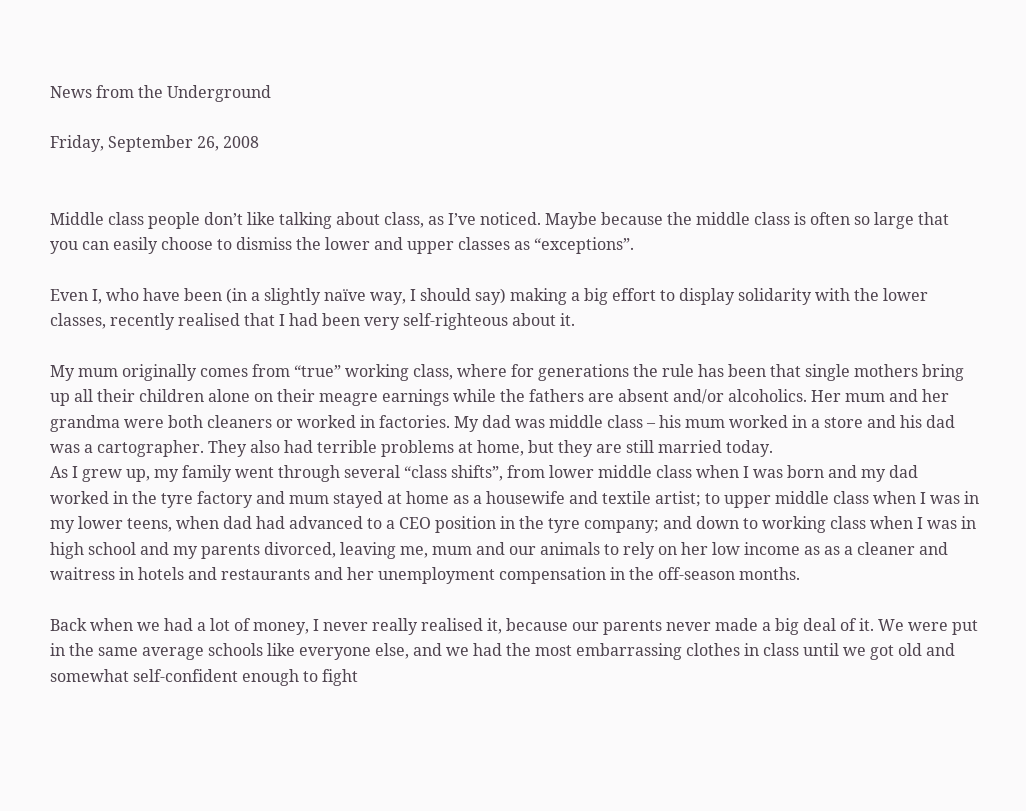News from the Underground

Friday, September 26, 2008


Middle class people don’t like talking about class, as I’ve noticed. Maybe because the middle class is often so large that you can easily choose to dismiss the lower and upper classes as “exceptions”.

Even I, who have been (in a slightly naïve way, I should say) making a big effort to display solidarity with the lower classes, recently realised that I had been very self-righteous about it.

My mum originally comes from “true” working class, where for generations the rule has been that single mothers bring up all their children alone on their meagre earnings while the fathers are absent and/or alcoholics. Her mum and her grandma were both cleaners or worked in factories. My dad was middle class – his mum worked in a store and his dad was a cartographer. They also had terrible problems at home, but they are still married today.
As I grew up, my family went through several “class shifts”, from lower middle class when I was born and my dad worked in the tyre factory and mum stayed at home as a housewife and textile artist; to upper middle class when I was in my lower teens, when dad had advanced to a CEO position in the tyre company; and down to working class when I was in high school and my parents divorced, leaving me, mum and our animals to rely on her low income as as a cleaner and waitress in hotels and restaurants and her unemployment compensation in the off-season months.

Back when we had a lot of money, I never really realised it, because our parents never made a big deal of it. We were put in the same average schools like everyone else, and we had the most embarrassing clothes in class until we got old and somewhat self-confident enough to fight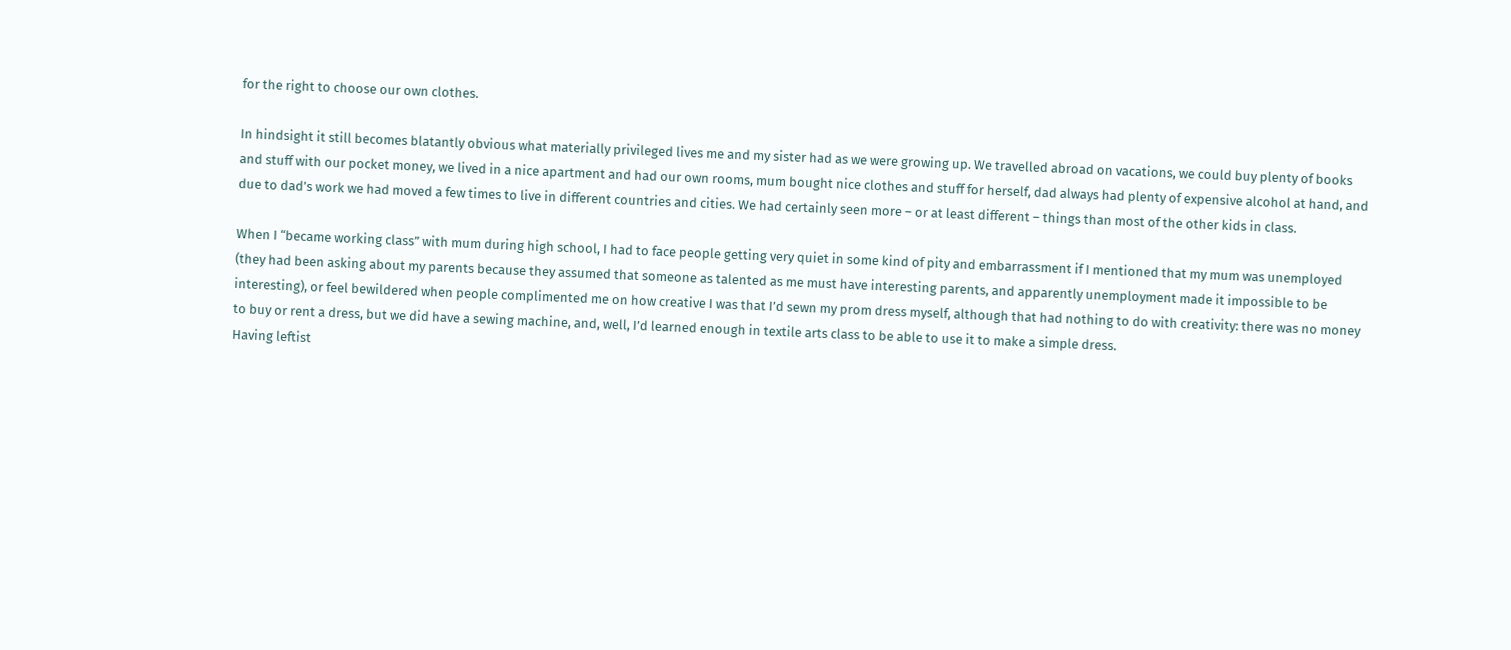for the right to choose our own clothes.

In hindsight it still becomes blatantly obvious what materially privileged lives me and my sister had as we were growing up. We travelled abroad on vacations, we could buy plenty of books and stuff with our pocket money, we lived in a nice apartment and had our own rooms, mum bought nice clothes and stuff for herself, dad always had plenty of expensive alcohol at hand, and due to dad’s work we had moved a few times to live in different countries and cities. We had certainly seen more – or at least different – things than most of the other kids in class.

When I “became working class” with mum during high school, I had to face people getting very quiet in some kind of pity and embarrassment if I mentioned that my mum was unemployed (they had been asking about my parents because they assumed that someone as talented as me must have interesting parents, and apparently unemployment made it impossible to be interesting), or feel bewildered when people complimented me on how creative I was that I’d sewn my prom dress myself, although that had nothing to do with creativity: there was no money to buy or rent a dress, but we did have a sewing machine, and, well, I’d learned enough in textile arts class to be able to use it to make a simple dress.
Having leftist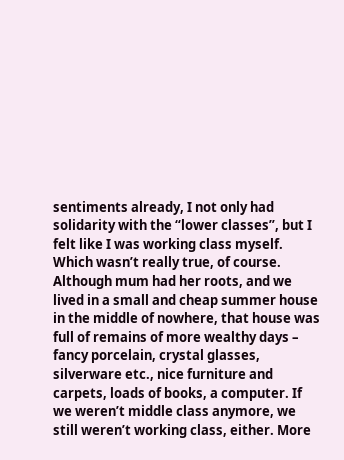sentiments already, I not only had solidarity with the “lower classes”, but I felt like I was working class myself.
Which wasn’t really true, of course. Although mum had her roots, and we lived in a small and cheap summer house in the middle of nowhere, that house was full of remains of more wealthy days – fancy porcelain, crystal glasses, silverware etc., nice furniture and carpets, loads of books, a computer. If we weren’t middle class anymore, we still weren’t working class, either. More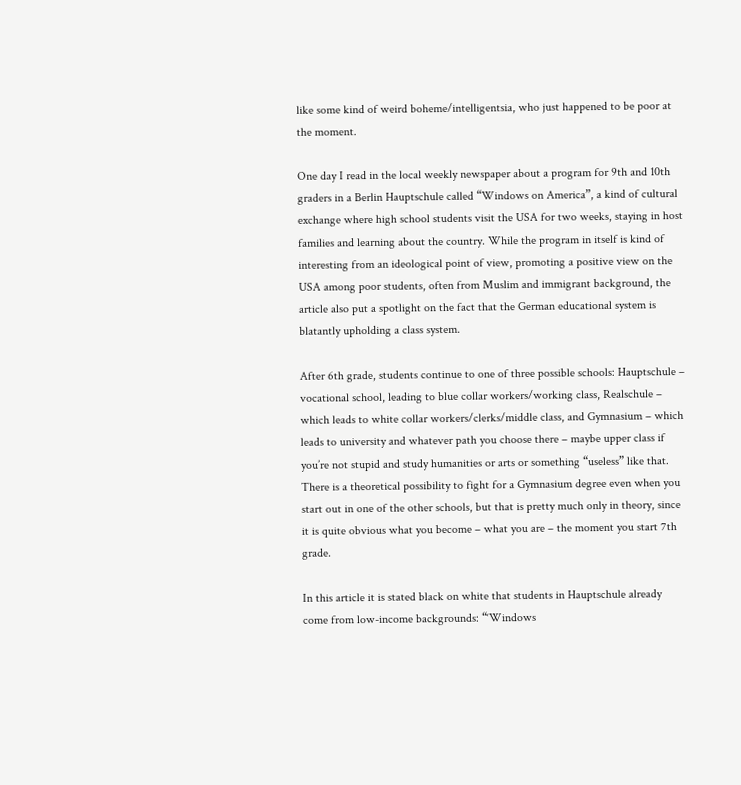like some kind of weird boheme/intelligentsia, who just happened to be poor at the moment.

One day I read in the local weekly newspaper about a program for 9th and 10th graders in a Berlin Hauptschule called “Windows on America”, a kind of cultural exchange where high school students visit the USA for two weeks, staying in host families and learning about the country. While the program in itself is kind of interesting from an ideological point of view, promoting a positive view on the USA among poor students, often from Muslim and immigrant background, the article also put a spotlight on the fact that the German educational system is blatantly upholding a class system.

After 6th grade, students continue to one of three possible schools: Hauptschule – vocational school, leading to blue collar workers/working class, Realschule – which leads to white collar workers/clerks/middle class, and Gymnasium – which leads to university and whatever path you choose there – maybe upper class if you’re not stupid and study humanities or arts or something “useless” like that. There is a theoretical possibility to fight for a Gymnasium degree even when you start out in one of the other schools, but that is pretty much only in theory, since it is quite obvious what you become – what you are – the moment you start 7th grade.

In this article it is stated black on white that students in Hauptschule already come from low-income backgrounds: “‘Windows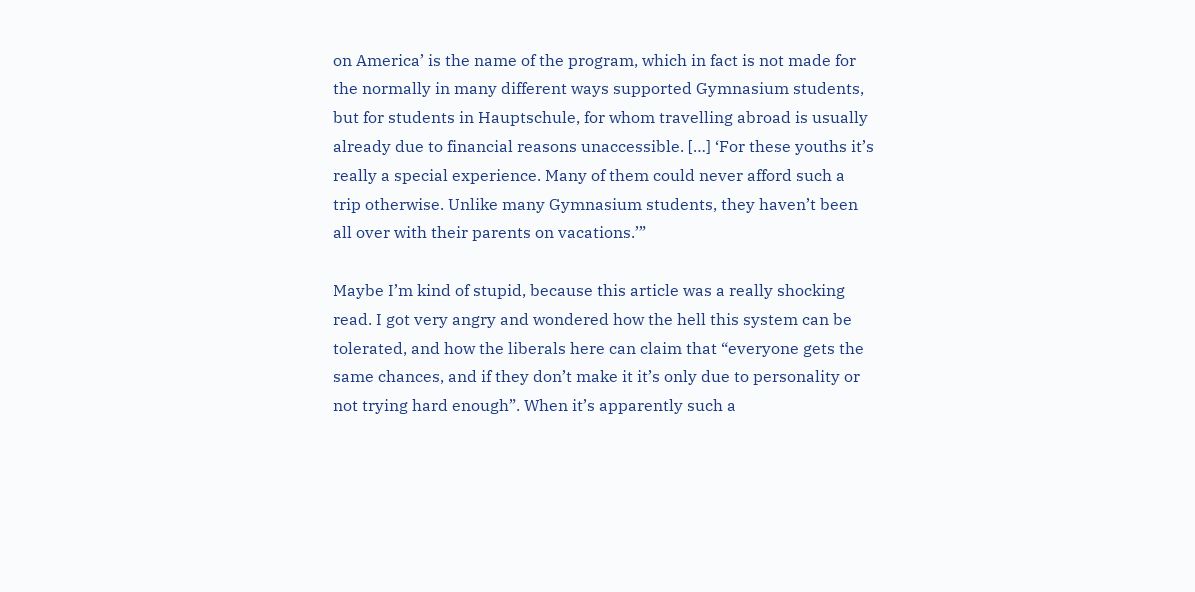on America’ is the name of the program, which in fact is not made for the normally in many different ways supported Gymnasium students, but for students in Hauptschule, for whom travelling abroad is usually already due to financial reasons unaccessible. […] ‘For these youths it’s really a special experience. Many of them could never afford such a trip otherwise. Unlike many Gymnasium students, they haven’t been all over with their parents on vacations.’”

Maybe I’m kind of stupid, because this article was a really shocking read. I got very angry and wondered how the hell this system can be tolerated, and how the liberals here can claim that “everyone gets the same chances, and if they don’t make it it’s only due to personality or not trying hard enough”. When it’s apparently such a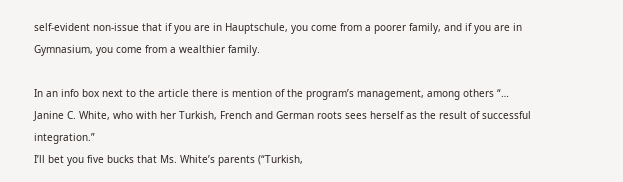self-evident non-issue that if you are in Hauptschule, you come from a poorer family, and if you are in Gymnasium, you come from a wealthier family.

In an info box next to the article there is mention of the program’s management, among others “… Janine C. White, who with her Turkish, French and German roots sees herself as the result of successful integration.”
I’ll bet you five bucks that Ms. White’s parents (“Turkish,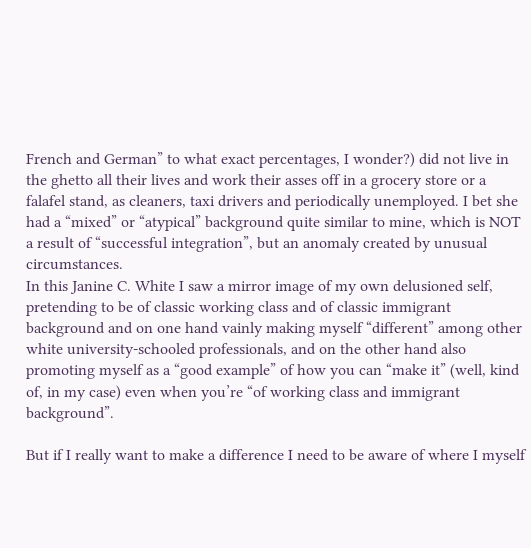French and German” to what exact percentages, I wonder?) did not live in the ghetto all their lives and work their asses off in a grocery store or a falafel stand, as cleaners, taxi drivers and periodically unemployed. I bet she had a “mixed” or “atypical” background quite similar to mine, which is NOT a result of “successful integration”, but an anomaly created by unusual circumstances.
In this Janine C. White I saw a mirror image of my own delusioned self, pretending to be of classic working class and of classic immigrant background and on one hand vainly making myself “different” among other white university-schooled professionals, and on the other hand also promoting myself as a “good example” of how you can “make it” (well, kind of, in my case) even when you’re “of working class and immigrant background”.

But if I really want to make a difference I need to be aware of where I myself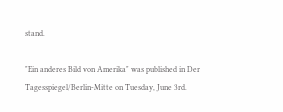stand.

"Ein anderes Bild von Amerika" was published in Der Tagesspiegel/Berlin-Mitte on Tuesday, June 3rd.